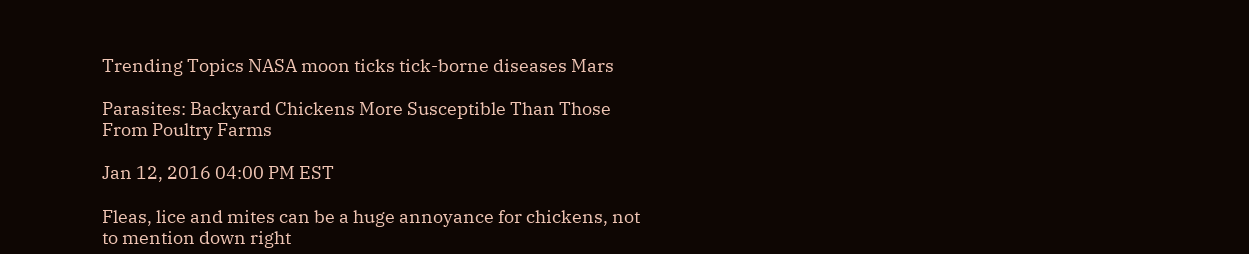Trending Topics NASA moon ticks tick-borne diseases Mars

Parasites: Backyard Chickens More Susceptible Than Those From Poultry Farms

Jan 12, 2016 04:00 PM EST

Fleas, lice and mites can be a huge annoyance for chickens, not to mention down right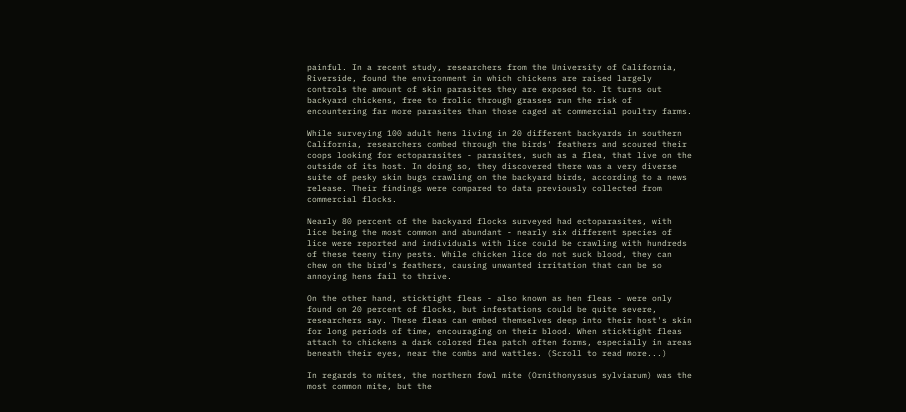painful. In a recent study, researchers from the University of California, Riverside, found the environment in which chickens are raised largely controls the amount of skin parasites they are exposed to. It turns out backyard chickens, free to frolic through grasses run the risk of encountering far more parasites than those caged at commercial poultry farms.

While surveying 100 adult hens living in 20 different backyards in southern California, researchers combed through the birds' feathers and scoured their coops looking for ectoparasites - parasites, such as a flea, that live on the outside of its host. In doing so, they discovered there was a very diverse suite of pesky skin bugs crawling on the backyard birds, according to a news release. Their findings were compared to data previously collected from commercial flocks.

Nearly 80 percent of the backyard flocks surveyed had ectoparasites, with lice being the most common and abundant - nearly six different species of lice were reported and individuals with lice could be crawling with hundreds of these teeny tiny pests. While chicken lice do not suck blood, they can chew on the bird's feathers, causing unwanted irritation that can be so annoying hens fail to thrive.

On the other hand, sticktight fleas - also known as hen fleas - were only found on 20 percent of flocks, but infestations could be quite severe, researchers say. These fleas can embed themselves deep into their host's skin for long periods of time, encouraging on their blood. When sticktight fleas attach to chickens a dark colored flea patch often forms, especially in areas beneath their eyes, near the combs and wattles. (Scroll to read more...)

In regards to mites, the northern fowl mite (Ornithonyssus sylviarum) was the most common mite, but the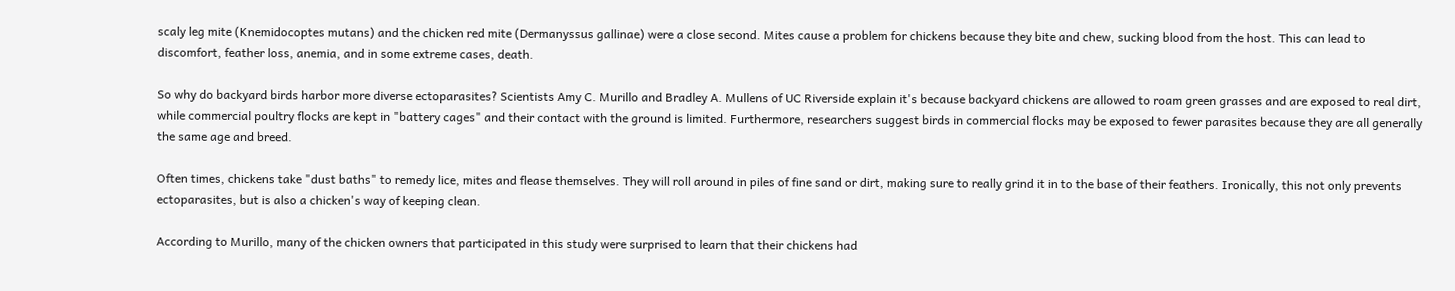scaly leg mite (Knemidocoptes mutans) and the chicken red mite (Dermanyssus gallinae) were a close second. Mites cause a problem for chickens because they bite and chew, sucking blood from the host. This can lead to discomfort, feather loss, anemia, and in some extreme cases, death.

So why do backyard birds harbor more diverse ectoparasites? Scientists Amy C. Murillo and Bradley A. Mullens of UC Riverside explain it's because backyard chickens are allowed to roam green grasses and are exposed to real dirt, while commercial poultry flocks are kept in "battery cages" and their contact with the ground is limited. Furthermore, researchers suggest birds in commercial flocks may be exposed to fewer parasites because they are all generally the same age and breed.

Often times, chickens take "dust baths" to remedy lice, mites and flease themselves. They will roll around in piles of fine sand or dirt, making sure to really grind it in to the base of their feathers. Ironically, this not only prevents ectoparasites, but is also a chicken's way of keeping clean.

According to Murillo, many of the chicken owners that participated in this study were surprised to learn that their chickens had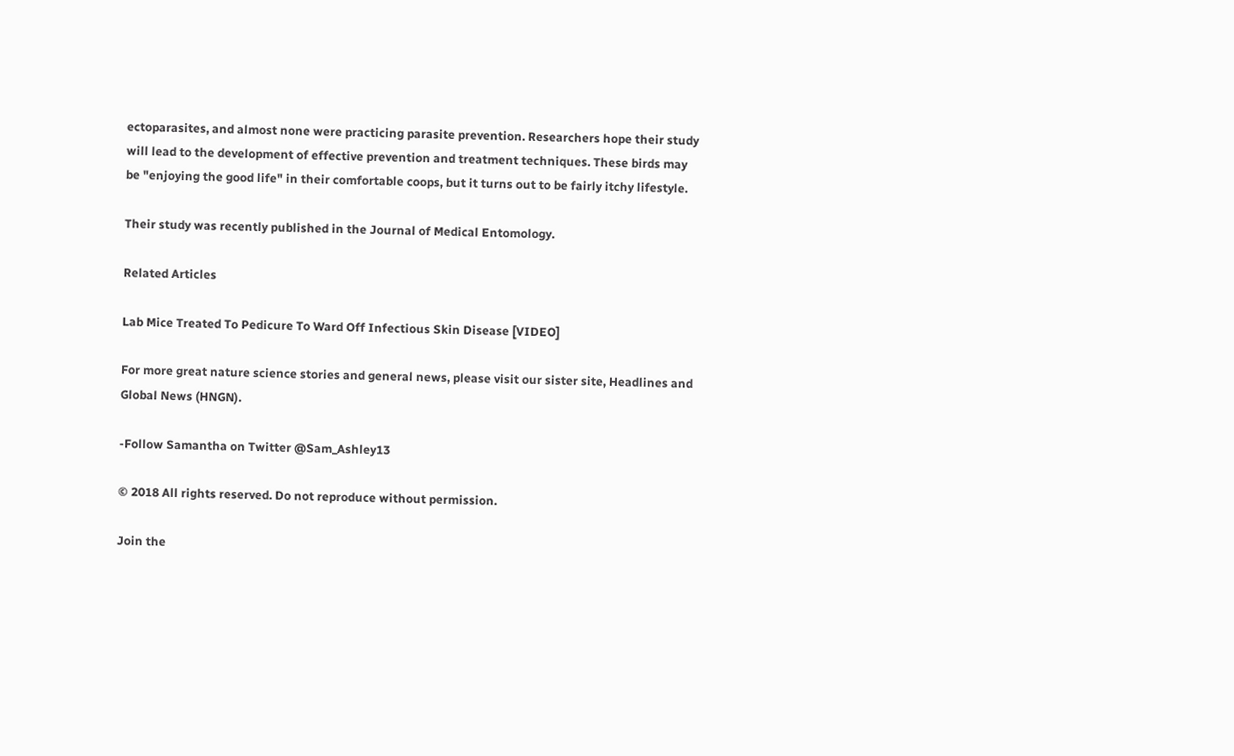ectoparasites, and almost none were practicing parasite prevention. Researchers hope their study will lead to the development of effective prevention and treatment techniques. These birds may be "enjoying the good life" in their comfortable coops, but it turns out to be fairly itchy lifestyle.

Their study was recently published in the Journal of Medical Entomology.

Related Articles

Lab Mice Treated To Pedicure To Ward Off Infectious Skin Disease [VIDEO]

For more great nature science stories and general news, please visit our sister site, Headlines and Global News (HNGN).

-Follow Samantha on Twitter @Sam_Ashley13

© 2018 All rights reserved. Do not reproduce without permission.

Join the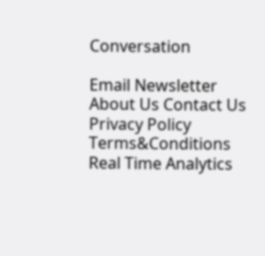Conversation

Email Newsletter
About Us Contact Us Privacy Policy Terms&Conditions
Real Time Analytics